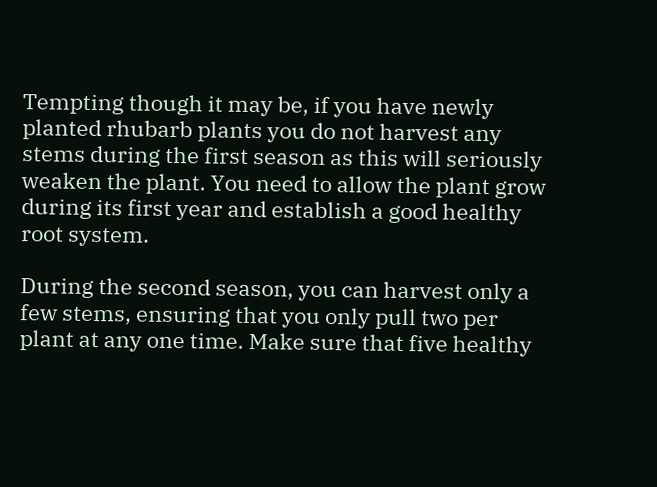Tempting though it may be, if you have newly planted rhubarb plants you do not harvest any stems during the first season as this will seriously weaken the plant. You need to allow the plant grow during its first year and establish a good healthy root system.

During the second season, you can harvest only a few stems, ensuring that you only pull two per plant at any one time. Make sure that five healthy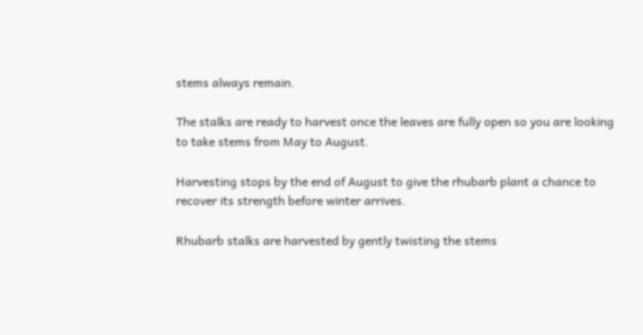stems always remain.

The stalks are ready to harvest once the leaves are fully open so you are looking to take stems from May to August.

Harvesting stops by the end of August to give the rhubarb plant a chance to recover its strength before winter arrives.

Rhubarb stalks are harvested by gently twisting the stems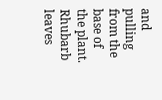and pulling from the base of the plant. Rhubarb leaves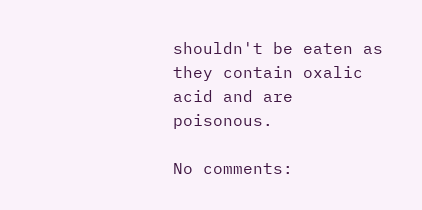shouldn't be eaten as they contain oxalic acid and are poisonous.

No comments: